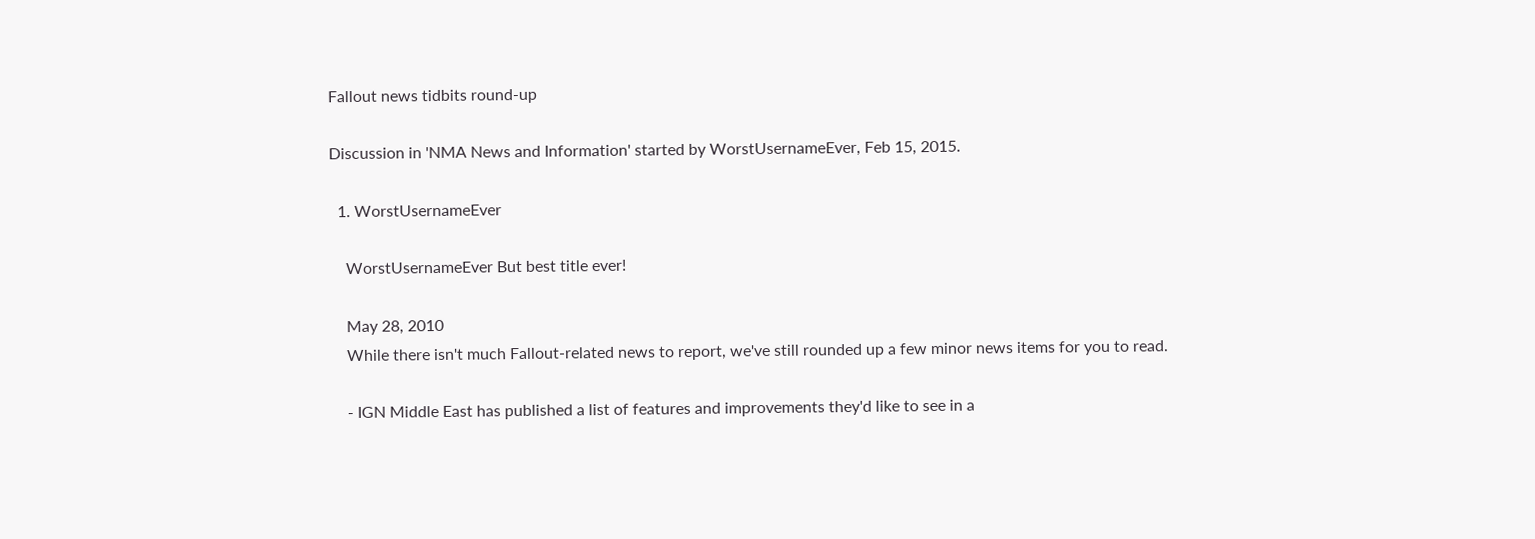Fallout news tidbits round-up

Discussion in 'NMA News and Information' started by WorstUsernameEver, Feb 15, 2015.

  1. WorstUsernameEver

    WorstUsernameEver But best title ever!

    May 28, 2010
    While there isn't much Fallout-related news to report, we've still rounded up a few minor news items for you to read.

    - IGN Middle East has published a list of features and improvements they'd like to see in a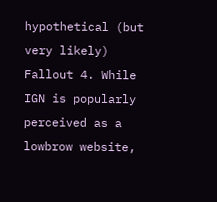hypothetical (but very likely) Fallout 4. While IGN is popularly perceived as a lowbrow website,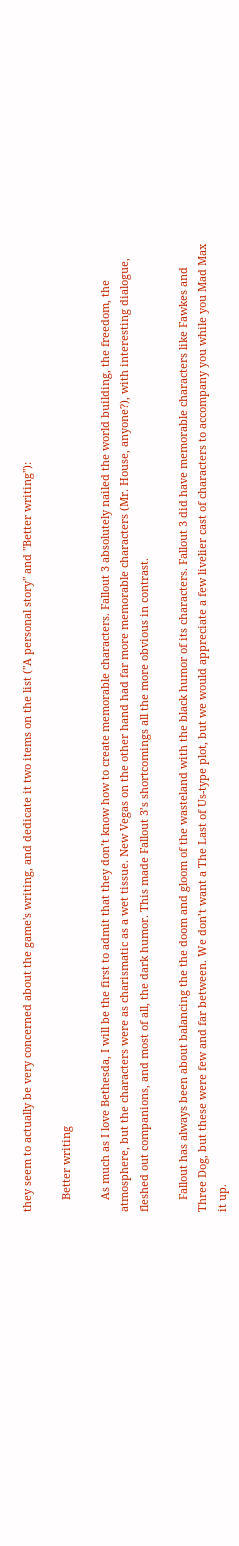they seem to actually be very concerned about the game's writing, and dedicate it two items on the list ("A personal story" and "Better writing"):

    Better writing

    As much as I love Bethesda, I will be the first to admit that they don’t know how to create memorable characters. Fallout 3 absolutely nailed the world building, the freedom, the atmosphere, but the characters were as charismatic as a wet tissue. New Vegas on the other hand had far more memorable characters (Mr. House, anyone?), with interesting dialogue, fleshed out companions, and most of all, the dark humor. This made Fallout 3’s shortcomings all the more obvious in contrast.

    Fallout has always been about balancing the the doom and gloom of the wasteland with the black humor of its characters. Fallout 3 did have memorable characters like Fawkes and Three Dog, but these were few and far between. We don’t want a The Last of Us-type plot, but we would appreciate a few livelier cast of characters to accompany you while you Mad Max it up.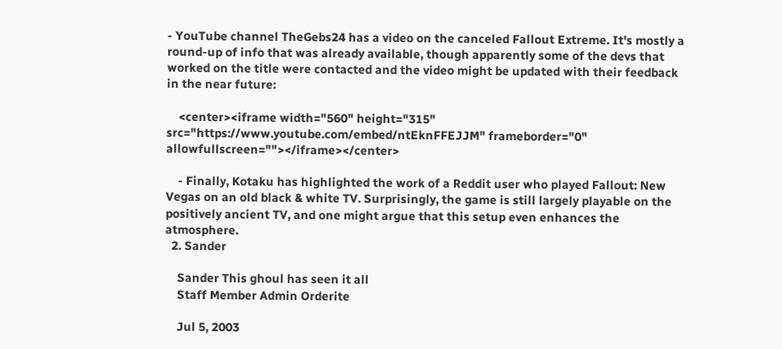- YouTube channel TheGebs24 has a video on the canceled Fallout Extreme. It's mostly a round-up of info that was already available, though apparently some of the devs that worked on the title were contacted and the video might be updated with their feedback in the near future:

    <center><iframe width="560" height="315" src="https://www.youtube.com/embed/ntEknFFEJJM" frameborder="0" allowfullscreen=""></iframe></center>

    - Finally, Kotaku has highlighted the work of a Reddit user who played Fallout: New Vegas on an old black & white TV. Surprisingly, the game is still largely playable on the positively ancient TV, and one might argue that this setup even enhances the atmosphere.
  2. Sander

    Sander This ghoul has seen it all
    Staff Member Admin Orderite

    Jul 5, 2003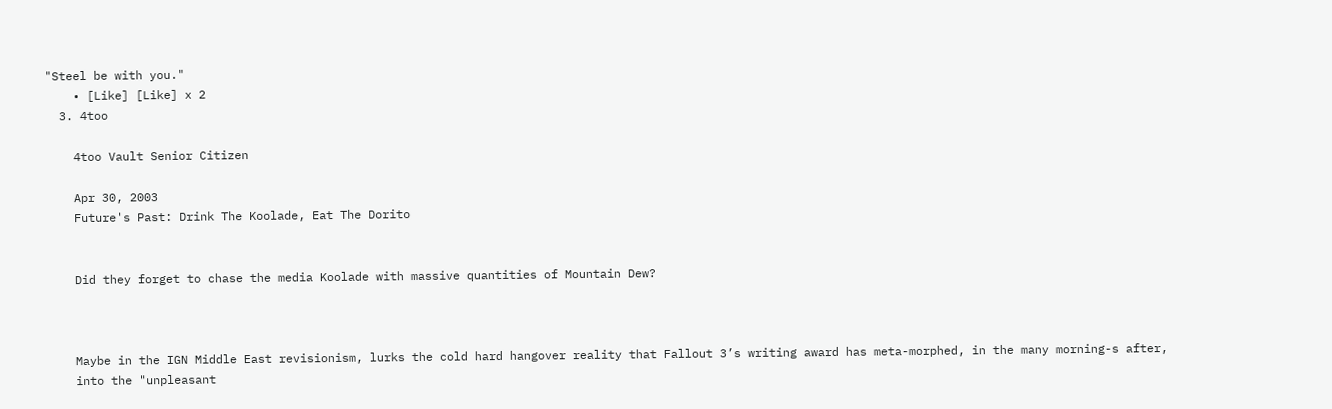"Steel be with you."
    • [Like] [Like] x 2
  3. 4too

    4too Vault Senior Citizen

    Apr 30, 2003
    Future's Past: Drink The Koolade, Eat The Dorito


    Did they forget to chase the media Koolade with massive quantities of Mountain Dew?



    Maybe in the IGN Middle East revisionism, lurks the cold hard hangover reality that Fallout 3’s writing award has meta-morphed, in the many morning-s after,
    into the "unpleasant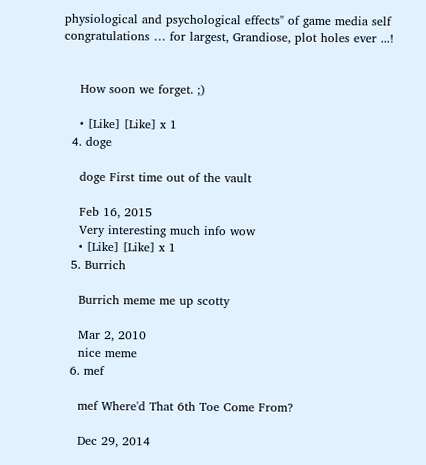physiological and psychological effects" of game media self congratulations … for largest, Grandiose, plot holes ever ...!


    How soon we forget. ;)

    • [Like] [Like] x 1
  4. doge

    doge First time out of the vault

    Feb 16, 2015
    Very interesting much info wow
    • [Like] [Like] x 1
  5. Burrich

    Burrich meme me up scotty

    Mar 2, 2010
    nice meme
  6. mef

    mef Where'd That 6th Toe Come From?

    Dec 29, 2014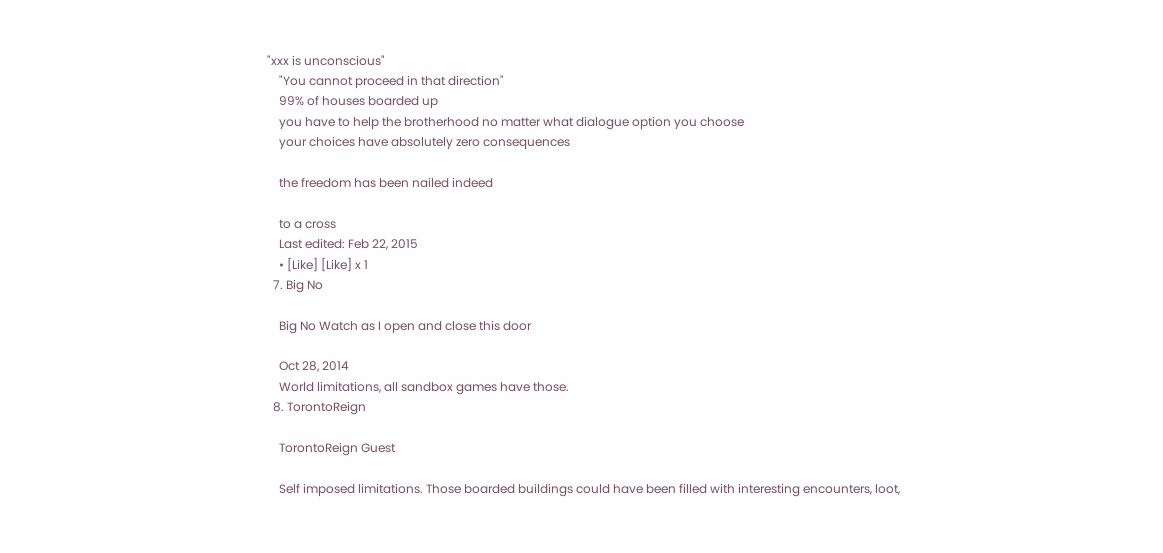"xxx is unconscious"
    "You cannot proceed in that direction"
    99% of houses boarded up
    you have to help the brotherhood no matter what dialogue option you choose
    your choices have absolutely zero consequences

    the freedom has been nailed indeed

    to a cross
    Last edited: Feb 22, 2015
    • [Like] [Like] x 1
  7. Big No

    Big No Watch as I open and close this door

    Oct 28, 2014
    World limitations, all sandbox games have those.
  8. TorontoReign

    TorontoReign Guest

    Self imposed limitations. Those boarded buildings could have been filled with interesting encounters, loot,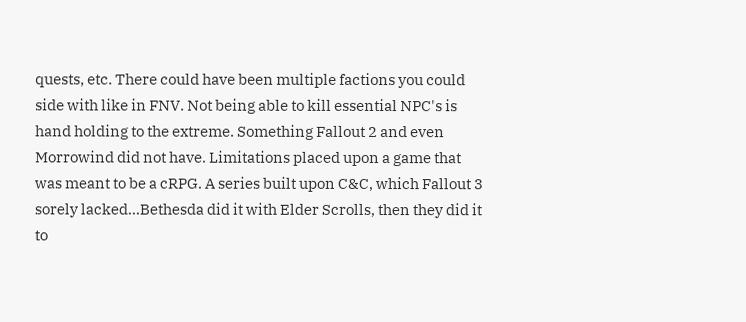quests, etc. There could have been multiple factions you could side with like in FNV. Not being able to kill essential NPC's is hand holding to the extreme. Something Fallout 2 and even Morrowind did not have. Limitations placed upon a game that was meant to be a cRPG. A series built upon C&C, which Fallout 3 sorely lacked...Bethesda did it with Elder Scrolls, then they did it to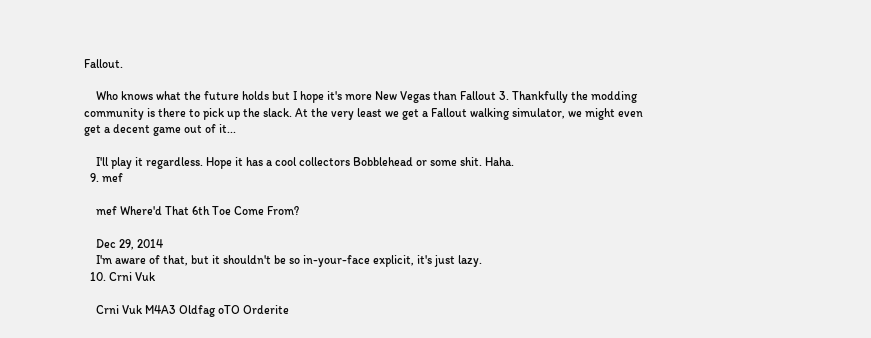Fallout.

    Who knows what the future holds but I hope it's more New Vegas than Fallout 3. Thankfully the modding community is there to pick up the slack. At the very least we get a Fallout walking simulator, we might even get a decent game out of it...

    I'll play it regardless. Hope it has a cool collectors Bobblehead or some shit. Haha.
  9. mef

    mef Where'd That 6th Toe Come From?

    Dec 29, 2014
    I'm aware of that, but it shouldn't be so in-your-face explicit, it's just lazy.
  10. Crni Vuk

    Crni Vuk M4A3 Oldfag oTO Orderite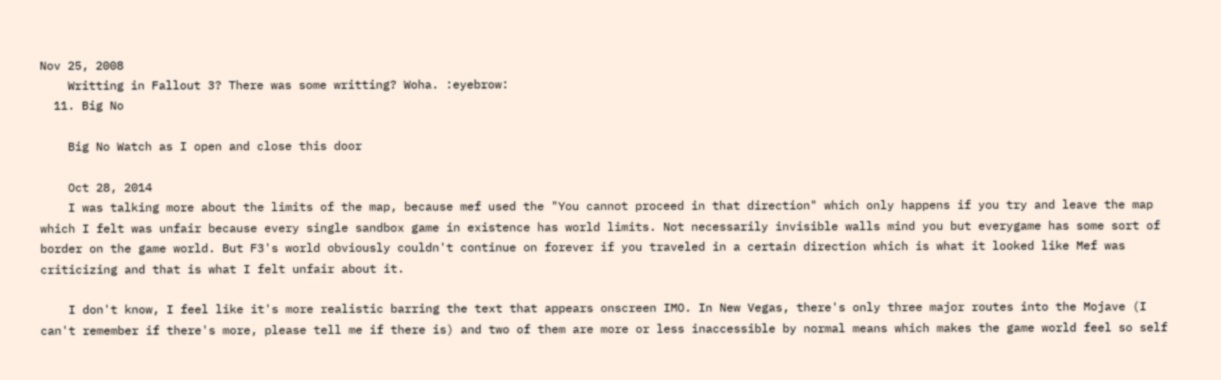Nov 25, 2008
    Writting in Fallout 3? There was some writting? Woha. :eyebrow:
  11. Big No

    Big No Watch as I open and close this door

    Oct 28, 2014
    I was talking more about the limits of the map, because mef used the "You cannot proceed in that direction" which only happens if you try and leave the map which I felt was unfair because every single sandbox game in existence has world limits. Not necessarily invisible walls mind you but everygame has some sort of border on the game world. But F3's world obviously couldn't continue on forever if you traveled in a certain direction which is what it looked like Mef was criticizing and that is what I felt unfair about it.

    I don't know, I feel like it's more realistic barring the text that appears onscreen IMO. In New Vegas, there's only three major routes into the Mojave (I can't remember if there's more, please tell me if there is) and two of them are more or less inaccessible by normal means which makes the game world feel so self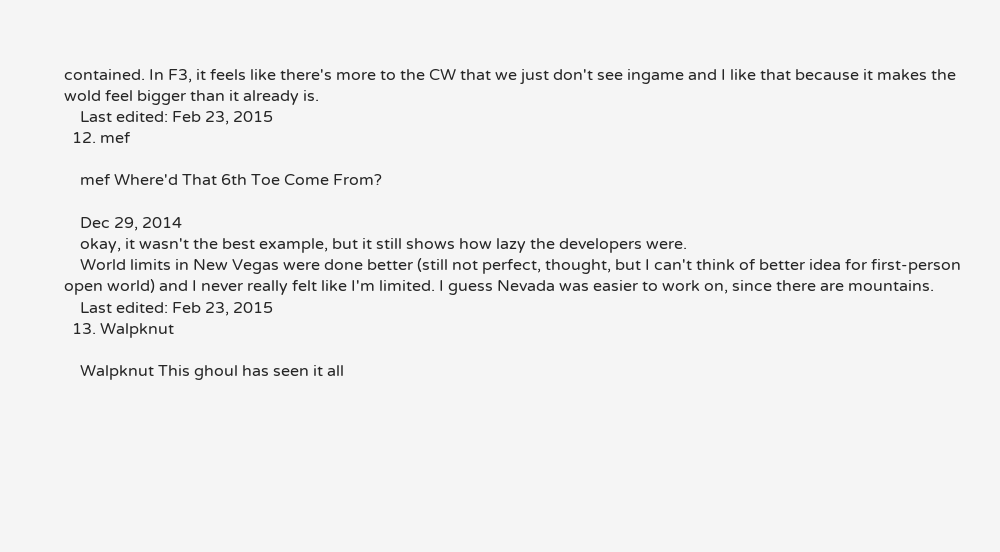contained. In F3, it feels like there's more to the CW that we just don't see ingame and I like that because it makes the wold feel bigger than it already is.
    Last edited: Feb 23, 2015
  12. mef

    mef Where'd That 6th Toe Come From?

    Dec 29, 2014
    okay, it wasn't the best example, but it still shows how lazy the developers were.
    World limits in New Vegas were done better (still not perfect, thought, but I can't think of better idea for first-person open world) and I never really felt like I'm limited. I guess Nevada was easier to work on, since there are mountains.
    Last edited: Feb 23, 2015
  13. Walpknut

    Walpknut This ghoul has seen it all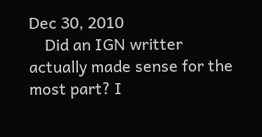Dec 30, 2010
    Did an IGN writter actually made sense for the most part? I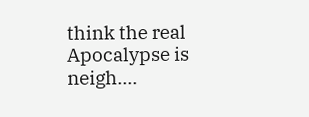think the real Apocalypse is neigh....